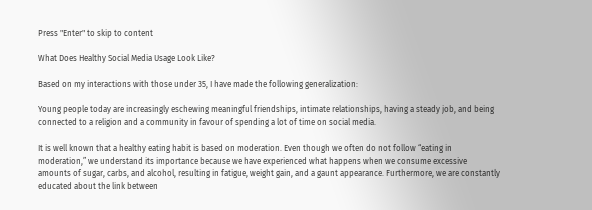Press "Enter" to skip to content

What Does Healthy Social Media Usage Look Like?

Based on my interactions with those under 35, I have made the following generalization:

Young people today are increasingly eschewing meaningful friendships, intimate relationships, having a steady job, and being connected to a religion and a community in favour of spending a lot of time on social media.

It is well known that a healthy eating habit is based on moderation. Even though we often do not follow “eating in moderation,” we understand its importance because we have experienced what happens when we consume excessive amounts of sugar, carbs, and alcohol, resulting in fatigue, weight gain, and a gaunt appearance. Furthermore, we are constantly educated about the link between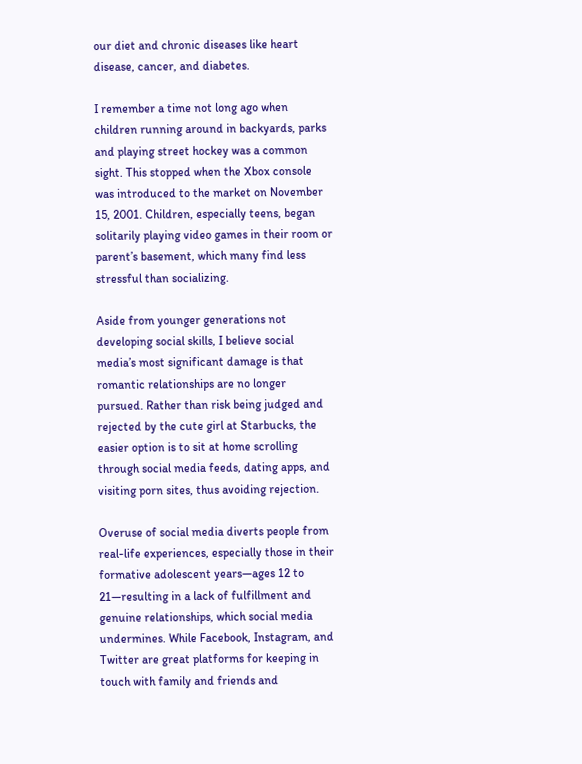our diet and chronic diseases like heart disease, cancer, and diabetes.

I remember a time not long ago when children running around in backyards, parks and playing street hockey was a common sight. This stopped when the Xbox console was introduced to the market on November 15, 2001. Children, especially teens, began solitarily playing video games in their room or parent’s basement, which many find less stressful than socializing.

Aside from younger generations not developing social skills, I believe social media’s most significant damage is that romantic relationships are no longer pursued. Rather than risk being judged and rejected by the cute girl at Starbucks, the easier option is to sit at home scrolling through social media feeds, dating apps, and visiting porn sites, thus avoiding rejection.

Overuse of social media diverts people from real-life experiences, especially those in their formative adolescent years—ages 12 to 21—resulting in a lack of fulfillment and genuine relationships, which social media undermines. While Facebook, Instagram, and Twitter are great platforms for keeping in touch with family and friends and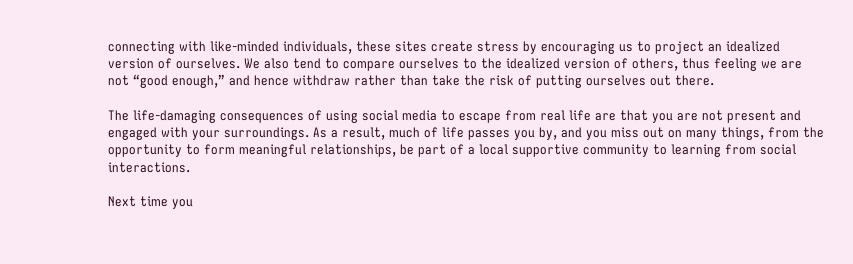connecting with like-minded individuals, these sites create stress by encouraging us to project an idealized version of ourselves. We also tend to compare ourselves to the idealized version of others, thus feeling we are not “good enough,” and hence withdraw rather than take the risk of putting ourselves out there.

The life-damaging consequences of using social media to escape from real life are that you are not present and engaged with your surroundings. As a result, much of life passes you by, and you miss out on many things, from the opportunity to form meaningful relationships, be part of a local supportive community to learning from social interactions.

Next time you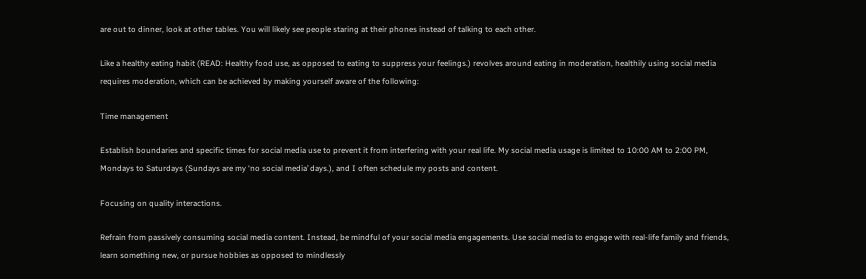are out to dinner, look at other tables. You will likely see people staring at their phones instead of talking to each other.

Like a healthy eating habit (READ: Healthy food use, as opposed to eating to suppress your feelings.) revolves around eating in moderation, healthily using social media requires moderation, which can be achieved by making yourself aware of the following:

Time management

Establish boundaries and specific times for social media use to prevent it from interfering with your real life. My social media usage is limited to 10:00 AM to 2:00 PM, Mondays to Saturdays (Sundays are my ‘no social media’ days.), and I often schedule my posts and content.

Focusing on quality interactions.

Refrain from passively consuming social media content. Instead, be mindful of your social media engagements. Use social media to engage with real-life family and friends, learn something new, or pursue hobbies as opposed to mindlessly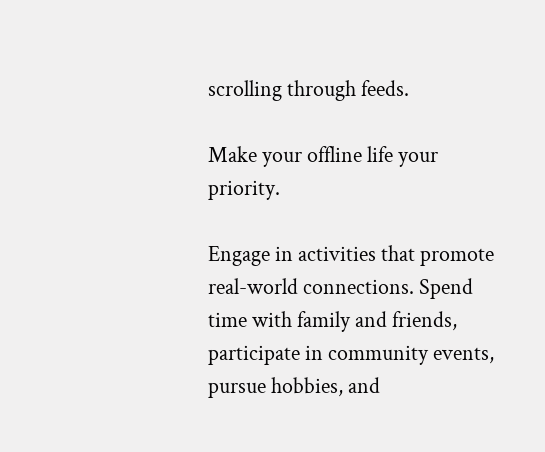scrolling through feeds.

Make your offline life your priority.

Engage in activities that promote real-world connections. Spend time with family and friends, participate in community events, pursue hobbies, and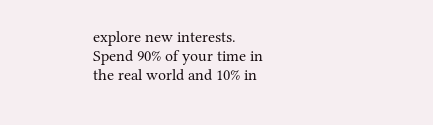explore new interests. Spend 90% of your time in the real world and 10% in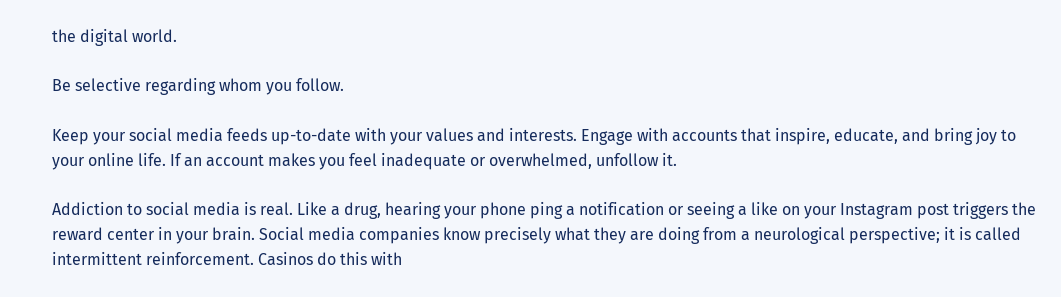the digital world.

Be selective regarding whom you follow.

Keep your social media feeds up-to-date with your values and interests. Engage with accounts that inspire, educate, and bring joy to your online life. If an account makes you feel inadequate or overwhelmed, unfollow it.

Addiction to social media is real. Like a drug, hearing your phone ping a notification or seeing a like on your Instagram post triggers the reward center in your brain. Social media companies know precisely what they are doing from a neurological perspective; it is called intermittent reinforcement. Casinos do this with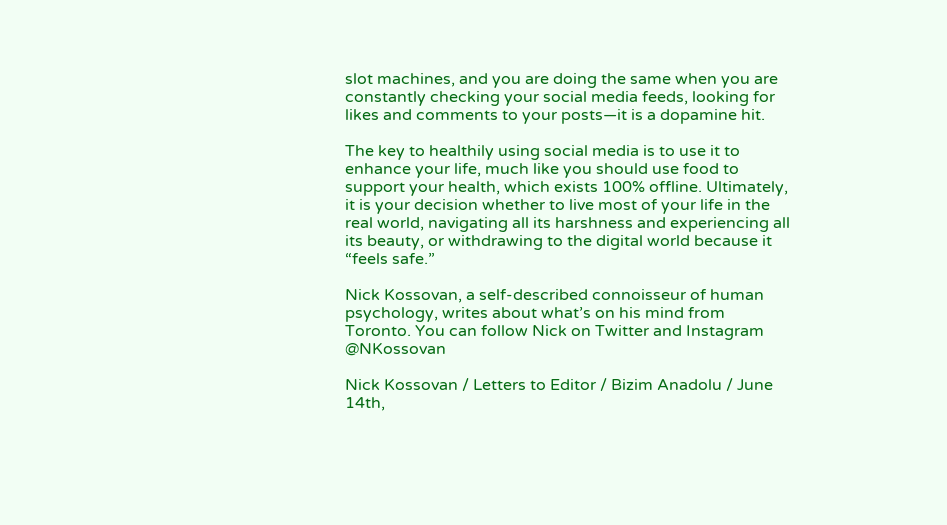slot machines, and you are doing the same when you are constantly checking your social media feeds, looking for likes and comments to your posts—it is a dopamine hit.

The key to healthily using social media is to use it to enhance your life, much like you should use food to support your health, which exists 100% offline. Ultimately, it is your decision whether to live most of your life in the real world, navigating all its harshness and experiencing all its beauty, or withdrawing to the digital world because it “feels safe.”

Nick Kossovan, a self-described connoisseur of human psychology, writes about what’s on his mind from Toronto. You can follow Nick on Twitter and Instagram @NKossovan

Nick Kossovan / Letters to Editor / Bizim Anadolu / June 14th,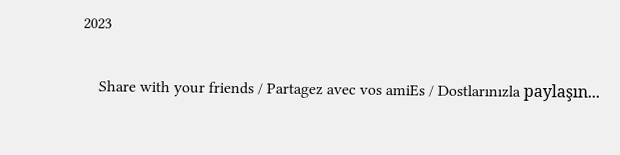2023

    Share with your friends / Partagez avec vos amiEs / Dostlarınızla paylaşın...